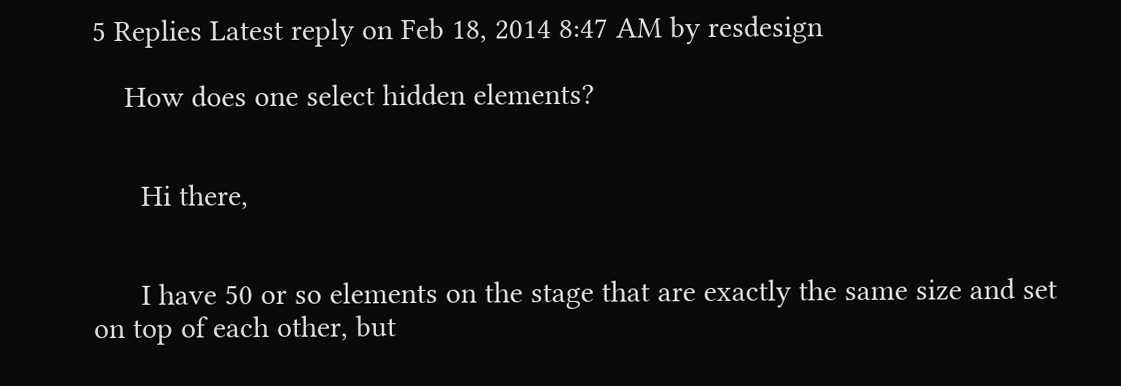5 Replies Latest reply on Feb 18, 2014 8:47 AM by resdesign

    How does one select hidden elements?


      Hi there,


      I have 50 or so elements on the stage that are exactly the same size and set on top of each other, but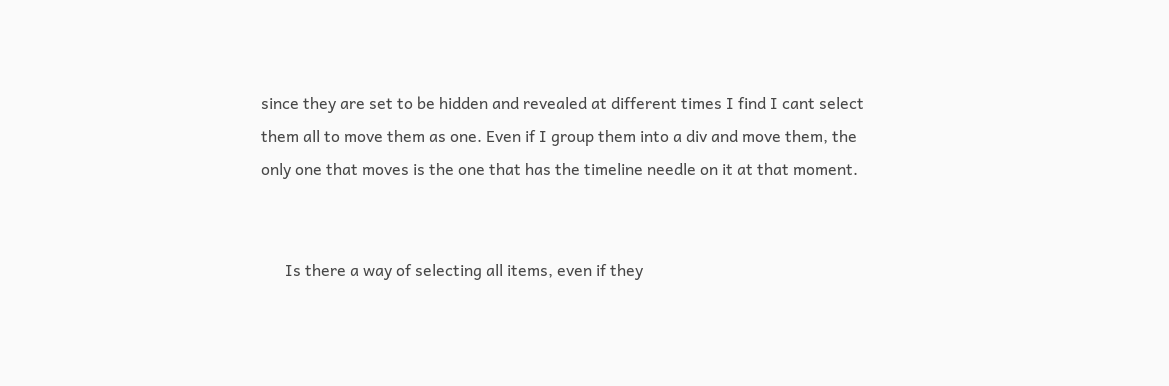since they are set to be hidden and revealed at different times I find I cant select them all to move them as one. Even if I group them into a div and move them, the only one that moves is the one that has the timeline needle on it at that moment.


      Is there a way of selecting all items, even if they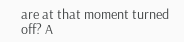are at that moment turned off? A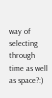way of selecting through time as well as space?:)